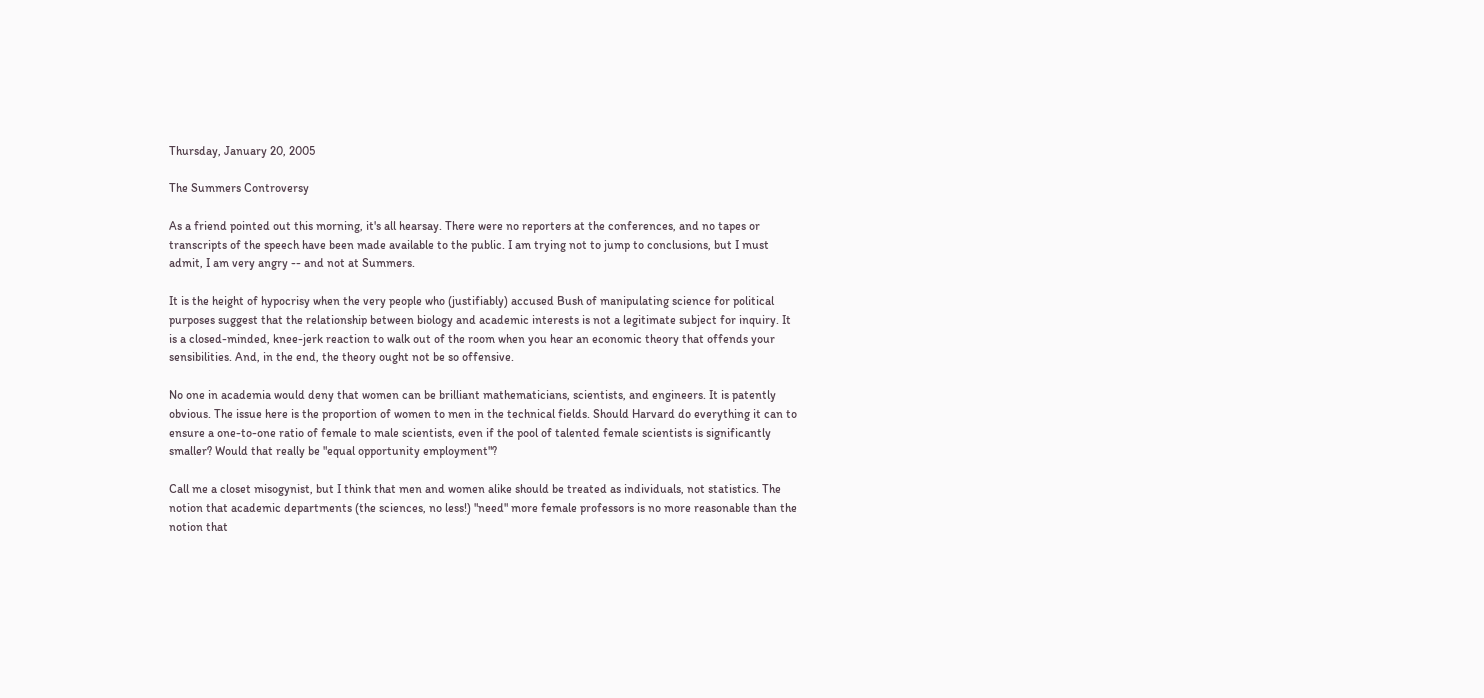Thursday, January 20, 2005

The Summers Controversy

As a friend pointed out this morning, it's all hearsay. There were no reporters at the conferences, and no tapes or transcripts of the speech have been made available to the public. I am trying not to jump to conclusions, but I must admit, I am very angry -- and not at Summers.

It is the height of hypocrisy when the very people who (justifiably) accused Bush of manipulating science for political purposes suggest that the relationship between biology and academic interests is not a legitimate subject for inquiry. It is a closed-minded, knee-jerk reaction to walk out of the room when you hear an economic theory that offends your sensibilities. And, in the end, the theory ought not be so offensive.

No one in academia would deny that women can be brilliant mathematicians, scientists, and engineers. It is patently obvious. The issue here is the proportion of women to men in the technical fields. Should Harvard do everything it can to ensure a one-to-one ratio of female to male scientists, even if the pool of talented female scientists is significantly smaller? Would that really be "equal opportunity employment"?

Call me a closet misogynist, but I think that men and women alike should be treated as individuals, not statistics. The notion that academic departments (the sciences, no less!) "need" more female professors is no more reasonable than the notion that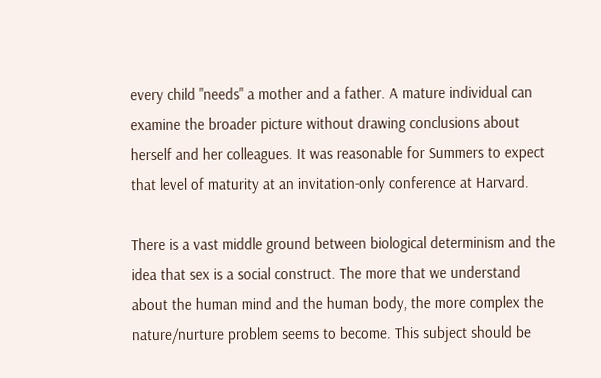every child "needs" a mother and a father. A mature individual can examine the broader picture without drawing conclusions about herself and her colleagues. It was reasonable for Summers to expect that level of maturity at an invitation-only conference at Harvard.

There is a vast middle ground between biological determinism and the idea that sex is a social construct. The more that we understand about the human mind and the human body, the more complex the nature/nurture problem seems to become. This subject should be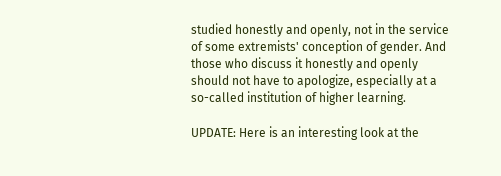studied honestly and openly, not in the service of some extremists' conception of gender. And those who discuss it honestly and openly should not have to apologize, especially at a so-called institution of higher learning.

UPDATE: Here is an interesting look at the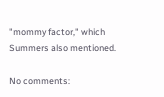"mommy factor," which Summers also mentioned.

No comments: